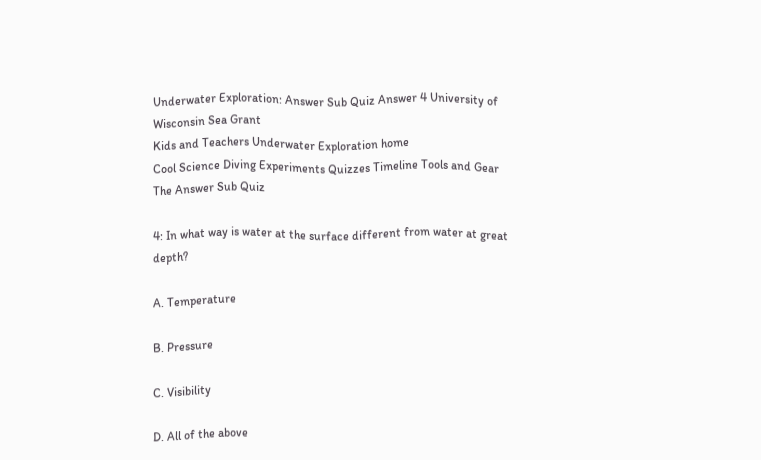Underwater Exploration: Answer Sub Quiz Answer 4 University of Wisconsin Sea Grant
Kids and Teachers Underwater Exploration home
Cool Science Diving Experiments Quizzes Timeline Tools and Gear
The Answer Sub Quiz

4: In what way is water at the surface different from water at great depth?

A. Temperature

B. Pressure

C. Visibility

D. All of the above